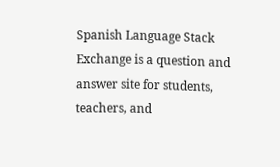Spanish Language Stack Exchange is a question and answer site for students, teachers, and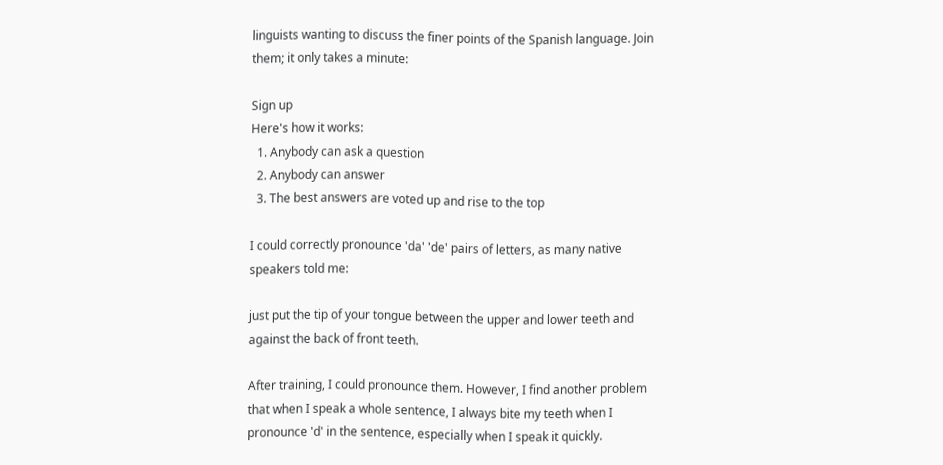linguists wanting to discuss the finer points of the Spanish language. Join them; it only takes a minute:

Sign up
Here's how it works:
  1. Anybody can ask a question
  2. Anybody can answer
  3. The best answers are voted up and rise to the top

I could correctly pronounce 'da' 'de' pairs of letters, as many native speakers told me:

just put the tip of your tongue between the upper and lower teeth and against the back of front teeth.

After training, I could pronounce them. However, I find another problem that when I speak a whole sentence, I always bite my teeth when I pronounce 'd' in the sentence, especially when I speak it quickly.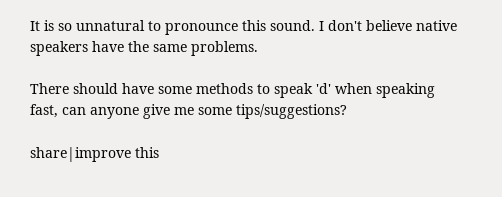It is so unnatural to pronounce this sound. I don't believe native speakers have the same problems.

There should have some methods to speak 'd' when speaking fast, can anyone give me some tips/suggestions?

share|improve this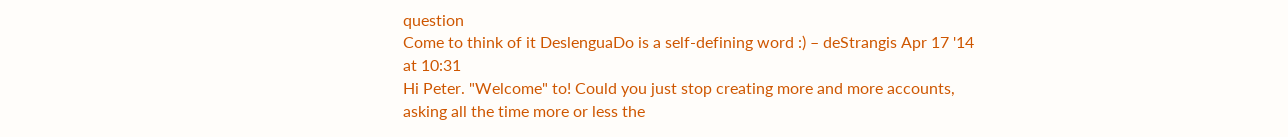question
Come to think of it DeslenguaDo is a self-defining word :) – deStrangis Apr 17 '14 at 10:31
Hi Peter. "Welcome" to! Could you just stop creating more and more accounts, asking all the time more or less the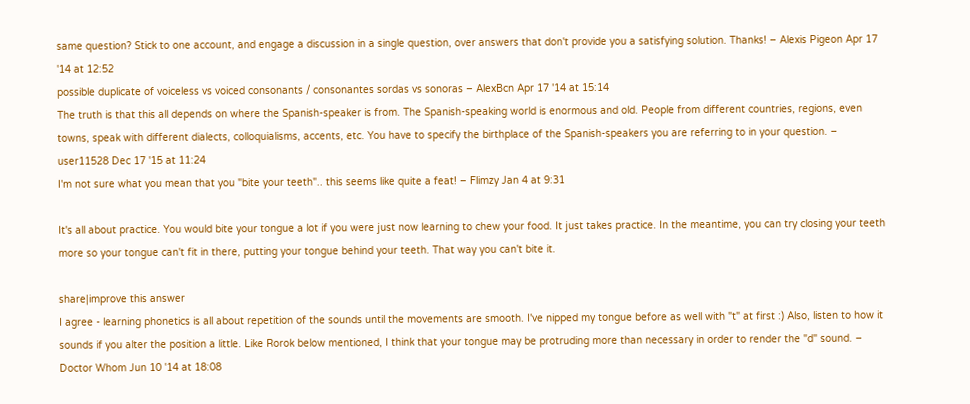same question? Stick to one account, and engage a discussion in a single question, over answers that don't provide you a satisfying solution. Thanks! – Alexis Pigeon Apr 17 '14 at 12:52
possible duplicate of voiceless vs voiced consonants / consonantes sordas vs sonoras – AlexBcn Apr 17 '14 at 15:14
The truth is that this all depends on where the Spanish-speaker is from. The Spanish-speaking world is enormous and old. People from different countries, regions, even towns, speak with different dialects, colloquialisms, accents, etc. You have to specify the birthplace of the Spanish-speakers you are referring to in your question. – user11528 Dec 17 '15 at 11:24
I'm not sure what you mean that you "bite your teeth".. this seems like quite a feat! – Flimzy Jan 4 at 9:31

It's all about practice. You would bite your tongue a lot if you were just now learning to chew your food. It just takes practice. In the meantime, you can try closing your teeth more so your tongue can't fit in there, putting your tongue behind your teeth. That way you can't bite it.

share|improve this answer
I agree - learning phonetics is all about repetition of the sounds until the movements are smooth. I've nipped my tongue before as well with "t" at first :) Also, listen to how it sounds if you alter the position a little. Like Rorok below mentioned, I think that your tongue may be protruding more than necessary in order to render the "d" sound. – Doctor Whom Jun 10 '14 at 18:08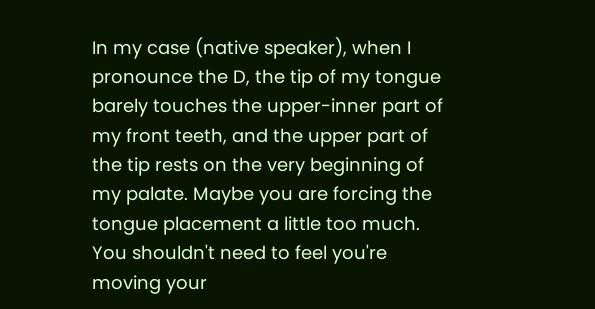In my case (native speaker), when I pronounce the D, the tip of my tongue barely touches the upper-inner part of my front teeth, and the upper part of the tip rests on the very beginning of my palate. Maybe you are forcing the tongue placement a little too much. You shouldn't need to feel you're moving your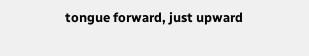tongue forward, just upward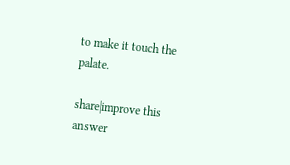to make it touch the palate.

share|improve this answer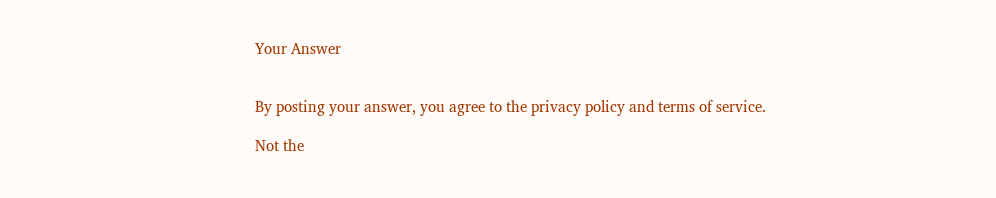Your Answer


By posting your answer, you agree to the privacy policy and terms of service.

Not the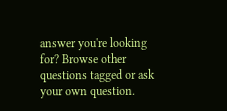answer you're looking for? Browse other questions tagged or ask your own question.